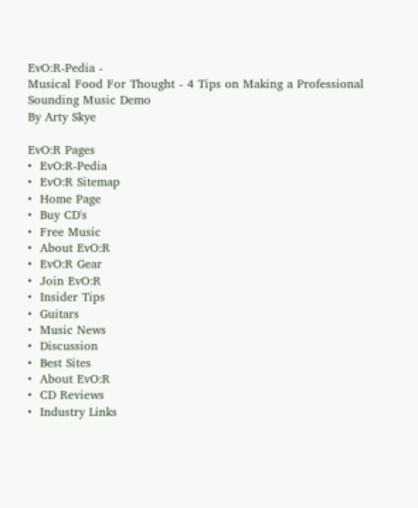EvO:R-Pedia -
Musical Food For Thought - 4 Tips on Making a Professional Sounding Music Demo
By Arty Skye

EvO:R Pages
•  EvO:R-Pedia
•  EvO:R Sitemap
•  Home Page
•  Buy CD's
•  Free Music
•  About EvO:R
•  EvO:R Gear
•  Join EvO:R
•  Insider Tips
•  Guitars
•  Music News
•  Discussion
•  Best Sites
•  About EvO:R
•  CD Reviews
•  Industry Links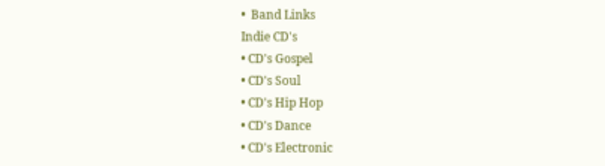•  Band Links
Indie CD's
• CD's Gospel
• CD's Soul
• CD's Hip Hop
• CD's Dance
• CD's Electronic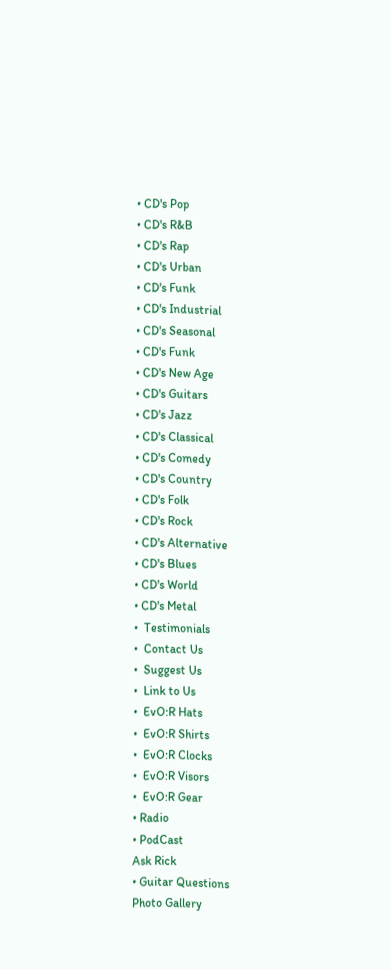• CD's Pop
• CD's R&B
• CD's Rap
• CD's Urban
• CD's Funk
• CD's Industrial
• CD's Seasonal
• CD's Funk
• CD's New Age
• CD's Guitars
• CD's Jazz
• CD's Classical
• CD's Comedy
• CD's Country
• CD's Folk
• CD's Rock
• CD's Alternative
• CD's Blues
• CD's World
• CD's Metal
•  Testimonials
•  Contact Us
•  Suggest Us
•  Link to Us
•  EvO:R Hats
•  EvO:R Shirts
•  EvO:R Clocks
•  EvO:R Visors
•  EvO:R Gear
• Radio
• PodCast
Ask Rick
• Guitar Questions
Photo Gallery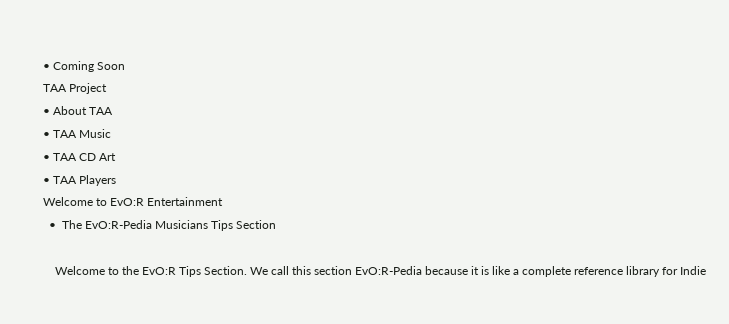• Coming Soon
TAA Project
• About TAA
• TAA Music
• TAA CD Art
• TAA Players
Welcome to EvO:R Entertainment
  •  The EvO:R-Pedia Musicians Tips Section

    Welcome to the EvO:R Tips Section. We call this section EvO:R-Pedia because it is like a complete reference library for Indie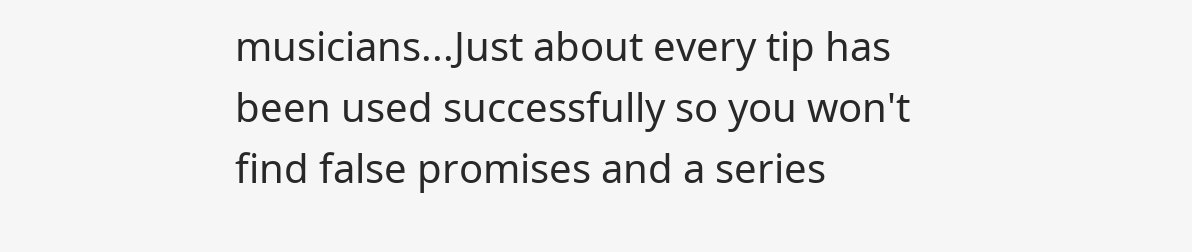musicians...Just about every tip has been used successfully so you won't find false promises and a series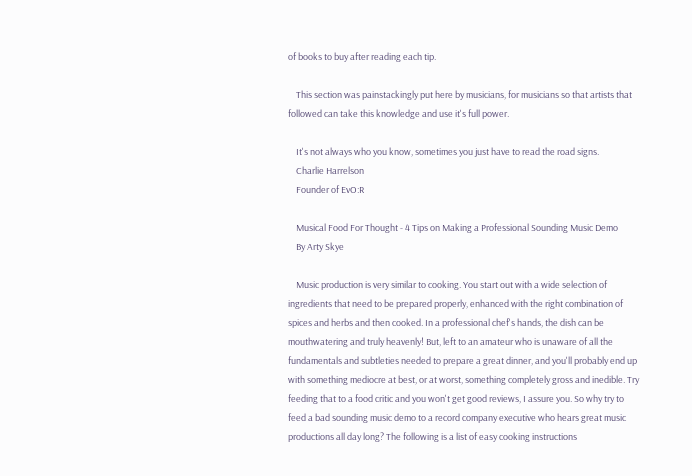of books to buy after reading each tip.

    This section was painstackingly put here by musicians, for musicians so that artists that followed can take this knowledge and use it's full power.

    It's not always who you know, sometimes you just have to read the road signs.
    Charlie Harrelson
    Founder of EvO:R

    Musical Food For Thought - 4 Tips on Making a Professional Sounding Music Demo
    By Arty Skye

    Music production is very similar to cooking. You start out with a wide selection of ingredients that need to be prepared properly, enhanced with the right combination of spices and herbs and then cooked. In a professional chef's hands, the dish can be mouthwatering and truly heavenly! But, left to an amateur who is unaware of all the fundamentals and subtleties needed to prepare a great dinner, and you'll probably end up with something mediocre at best, or at worst, something completely gross and inedible. Try feeding that to a food critic and you won't get good reviews, I assure you. So why try to feed a bad sounding music demo to a record company executive who hears great music productions all day long? The following is a list of easy cooking instructions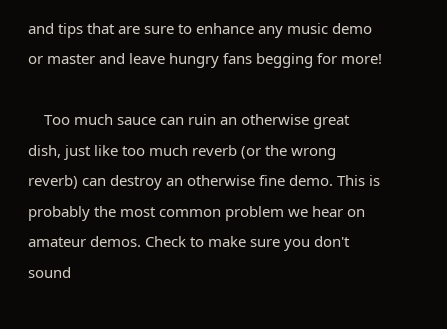and tips that are sure to enhance any music demo or master and leave hungry fans begging for more!

    Too much sauce can ruin an otherwise great dish, just like too much reverb (or the wrong reverb) can destroy an otherwise fine demo. This is probably the most common problem we hear on amateur demos. Check to make sure you don't sound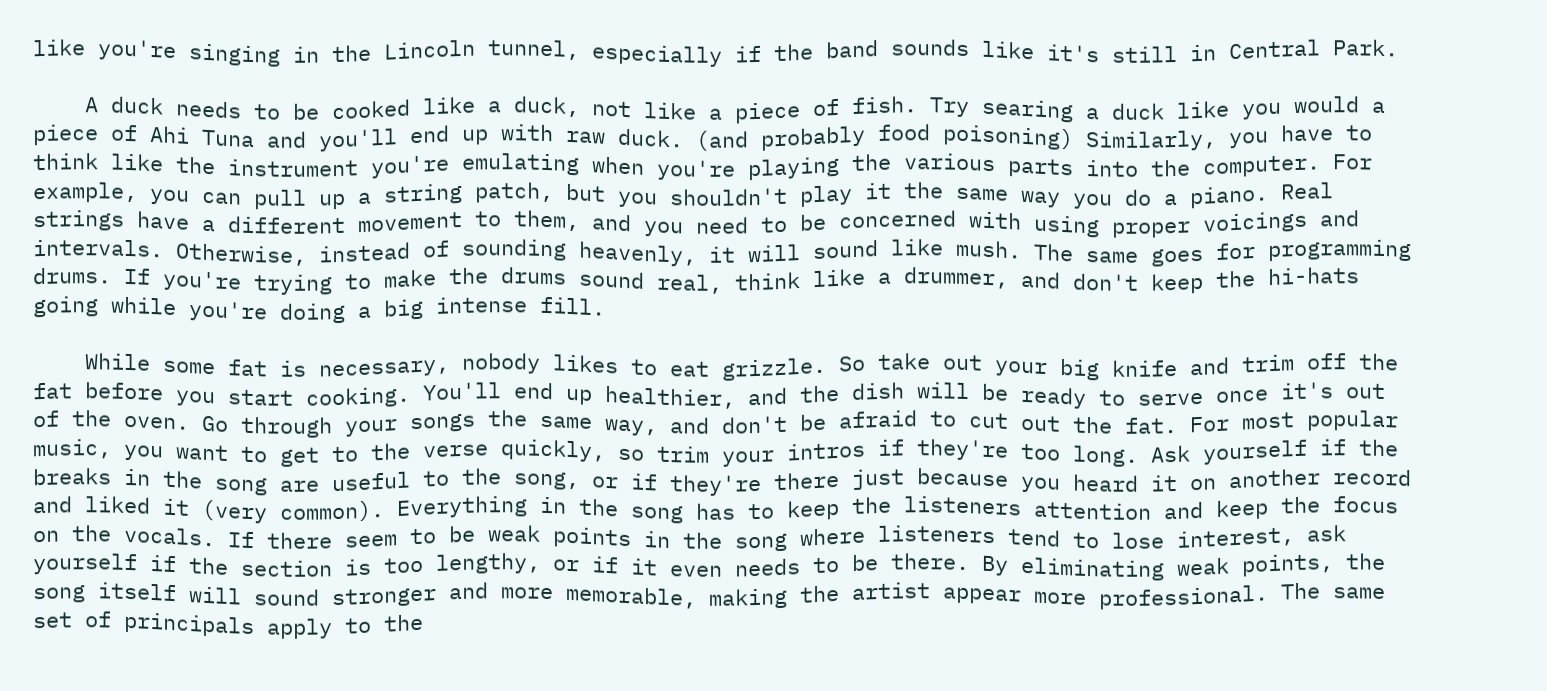like you're singing in the Lincoln tunnel, especially if the band sounds like it's still in Central Park.

    A duck needs to be cooked like a duck, not like a piece of fish. Try searing a duck like you would a piece of Ahi Tuna and you'll end up with raw duck. (and probably food poisoning) Similarly, you have to think like the instrument you're emulating when you're playing the various parts into the computer. For example, you can pull up a string patch, but you shouldn't play it the same way you do a piano. Real strings have a different movement to them, and you need to be concerned with using proper voicings and intervals. Otherwise, instead of sounding heavenly, it will sound like mush. The same goes for programming drums. If you're trying to make the drums sound real, think like a drummer, and don't keep the hi-hats going while you're doing a big intense fill.

    While some fat is necessary, nobody likes to eat grizzle. So take out your big knife and trim off the fat before you start cooking. You'll end up healthier, and the dish will be ready to serve once it's out of the oven. Go through your songs the same way, and don't be afraid to cut out the fat. For most popular music, you want to get to the verse quickly, so trim your intros if they're too long. Ask yourself if the breaks in the song are useful to the song, or if they're there just because you heard it on another record and liked it (very common). Everything in the song has to keep the listeners attention and keep the focus on the vocals. If there seem to be weak points in the song where listeners tend to lose interest, ask yourself if the section is too lengthy, or if it even needs to be there. By eliminating weak points, the song itself will sound stronger and more memorable, making the artist appear more professional. The same set of principals apply to the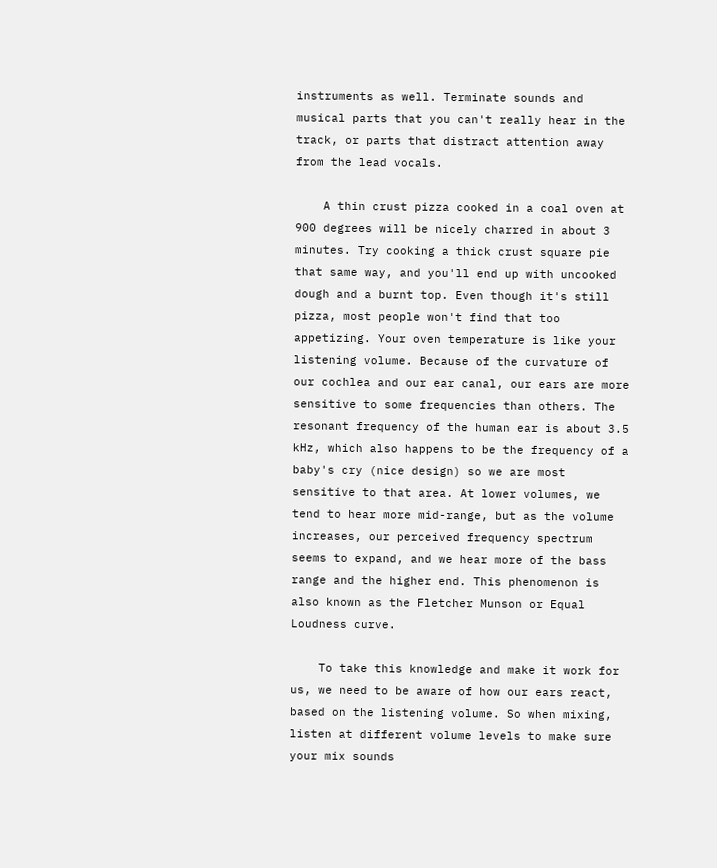instruments as well. Terminate sounds and musical parts that you can't really hear in the track, or parts that distract attention away from the lead vocals.

    A thin crust pizza cooked in a coal oven at 900 degrees will be nicely charred in about 3 minutes. Try cooking a thick crust square pie that same way, and you'll end up with uncooked dough and a burnt top. Even though it's still pizza, most people won't find that too appetizing. Your oven temperature is like your listening volume. Because of the curvature of our cochlea and our ear canal, our ears are more sensitive to some frequencies than others. The resonant frequency of the human ear is about 3.5 kHz, which also happens to be the frequency of a baby's cry (nice design) so we are most sensitive to that area. At lower volumes, we tend to hear more mid-range, but as the volume increases, our perceived frequency spectrum seems to expand, and we hear more of the bass range and the higher end. This phenomenon is also known as the Fletcher Munson or Equal Loudness curve.

    To take this knowledge and make it work for us, we need to be aware of how our ears react, based on the listening volume. So when mixing, listen at different volume levels to make sure your mix sounds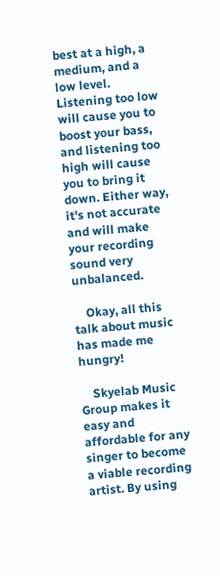best at a high, a medium, and a low level. Listening too low will cause you to boost your bass, and listening too high will cause you to bring it down. Either way, it's not accurate and will make your recording sound very unbalanced.

    Okay, all this talk about music has made me hungry!

    Skyelab Music Group makes it easy and affordable for any singer to become a viable recording artist. By using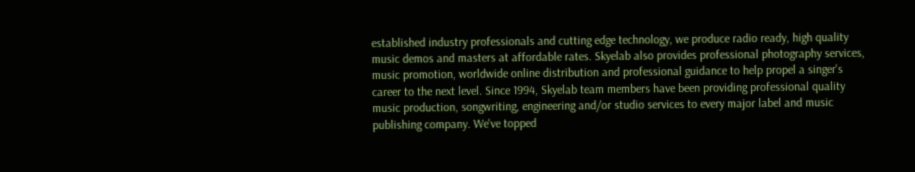established industry professionals and cutting edge technology, we produce radio ready, high quality music demos and masters at affordable rates. Skyelab also provides professional photography services, music promotion, worldwide online distribution and professional guidance to help propel a singer's career to the next level. Since 1994, Skyelab team members have been providing professional quality music production, songwriting, engineering and/or studio services to every major label and music publishing company. We've topped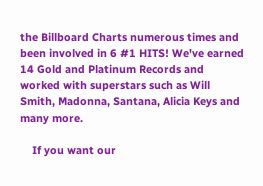the Billboard Charts numerous times and been involved in 6 #1 HITS! We've earned 14 Gold and Platinum Records and worked with superstars such as Will Smith, Madonna, Santana, Alicia Keys and many more.

    If you want our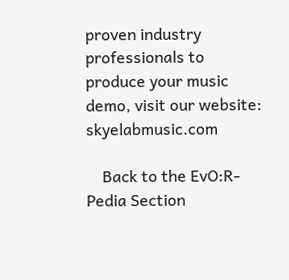proven industry professionals to produce your music demo, visit our website: skyelabmusic.com

    Back to the EvO:R- Pedia Section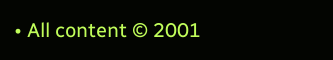• All content © 2001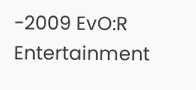-2009 EvO:R Entertainment